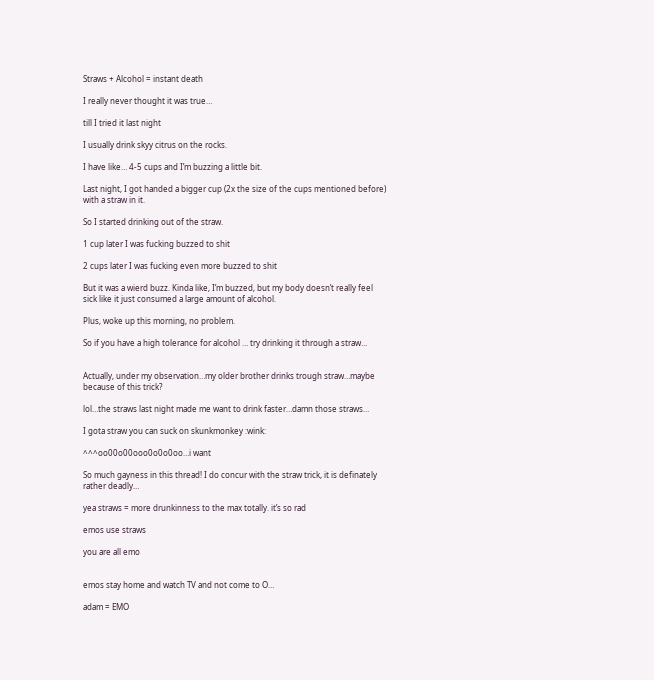Straws + Alcohol = instant death

I really never thought it was true…

till I tried it last night

I usually drink skyy citrus on the rocks.

I have like… 4-5 cups and I’m buzzing a little bit.

Last night, I got handed a bigger cup (2x the size of the cups mentioned before) with a straw in it.

So I started drinking out of the straw.

1 cup later I was fucking buzzed to shit

2 cups later I was fucking even more buzzed to shit

But it was a wierd buzz. Kinda like, I’m buzzed, but my body doesn’t really feel sick like it just consumed a large amount of alcohol.

Plus, woke up this morning, no problem.

So if you have a high tolerance for alcohol … try drinking it through a straw…


Actually, under my observation…my older brother drinks trough straw…maybe because of this trick?

lol…the straws last night made me want to drink faster…damn those straws…

I gota straw you can suck on skunkmonkey :wink:

^^^oo00o00ooo0o0o0oo…i want

So much gayness in this thread! I do concur with the straw trick, it is definately rather deadly…

yea straws = more drunkinness to the max totally. it’s so rad

emos use straws

you are all emo


emos stay home and watch TV and not come to O…

adam = EMO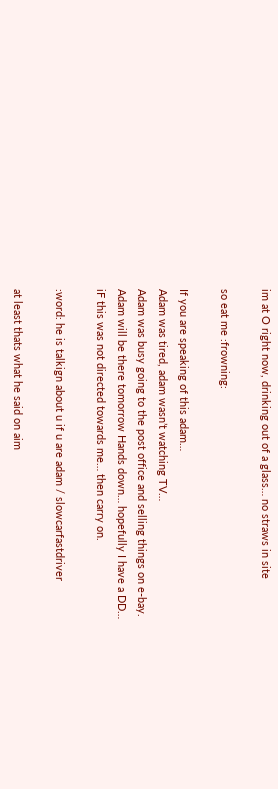im at O right now, drinking out of a glass… no straws in site

so eat me :frowning:

If you are speaking of this adam…
Adam was tired, adam wasn’t watching TV…
Adam was busy going to the post office and selling things on e-bay.
Adam will be there tomorrow Hands down… hopefully I have a DD…
iF this was not directed towards me… then carry on.

:word: he is talkign about u if u are adam / slowcarfastdriver

at least thats what he said on aim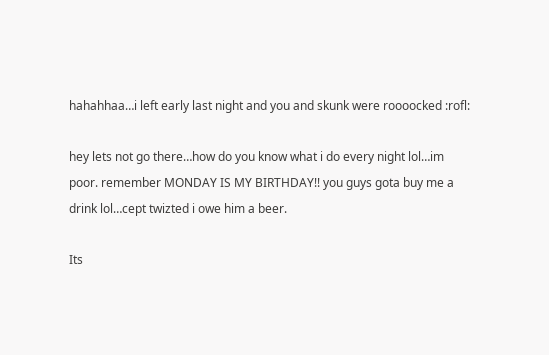hahahhaa…i left early last night and you and skunk were roooocked :rofl:

hey lets not go there…how do you know what i do every night lol…im poor. remember MONDAY IS MY BIRTHDAY!! you guys gota buy me a drink lol…cept twizted i owe him a beer.

Its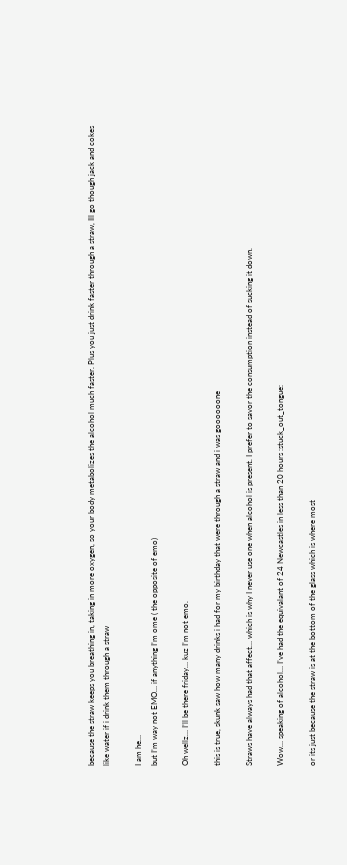because the straw keeps you breathing in, taking in more oxygen, so your body metabolizes the alcohol much faster. Plus you just drink faster through a straw, Ill go though jack and cokes like water if i drink them through a straw

I am he…
but I’m way not EMO… if anything I’m ome ( the opposite of emo)

Oh wellz… I’ll be there friday… kuz I’m not emo.

this is true, skunk saw how many drinks i had for my birthday that were through a straw and i was goooooone

Straws have always had that affect… which is why I never use one when alcohol is present. I prefer to savor the consumption instead of sucking it down.

Wow… speaking of alcohol… I’ve had the equivalant of 24 Newcastles in less than 20 hours :stuck_out_tongue:

or its just because the straw is at the bottom of the glass which is where most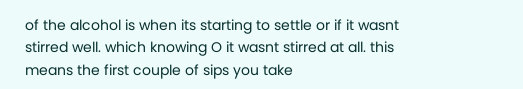of the alcohol is when its starting to settle or if it wasnt stirred well. which knowing O it wasnt stirred at all. this means the first couple of sips you take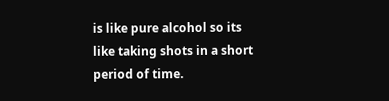is like pure alcohol so its like taking shots in a short period of time.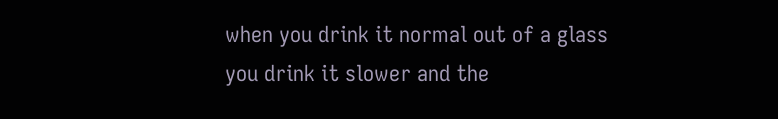when you drink it normal out of a glass you drink it slower and the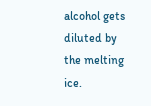alcohol gets diluted by the melting ice.